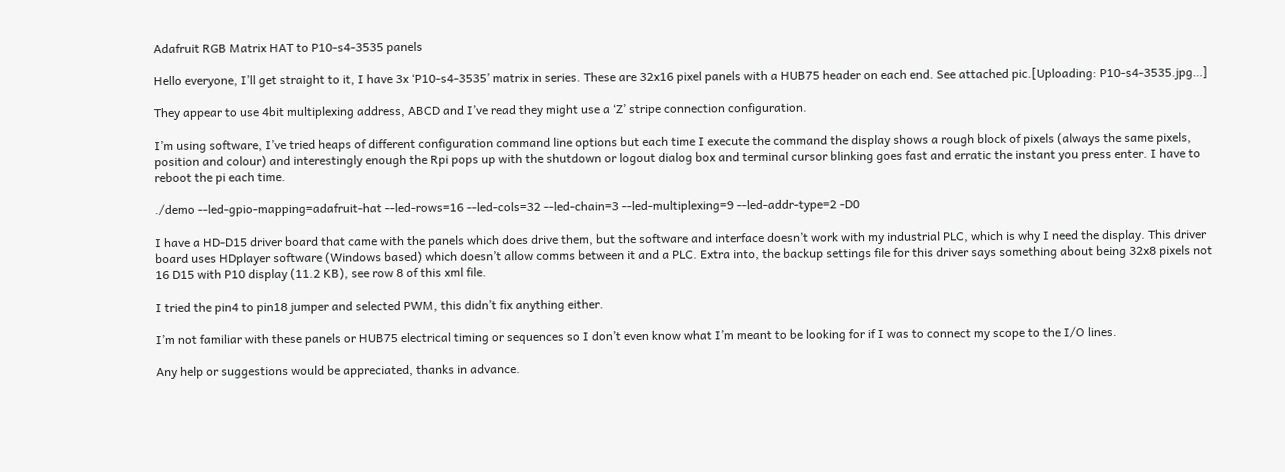Adafruit RGB Matrix HAT to P10-s4-3535 panels

Hello everyone, I’ll get straight to it, I have 3x ‘P10-s4-3535’ matrix in series. These are 32x16 pixel panels with a HUB75 header on each end. See attached pic.[Uploading: P10-s4-3535.jpg…]

They appear to use 4bit multiplexing address, ABCD and I’ve read they might use a ‘Z’ stripe connection configuration.

I’m using software, I’ve tried heaps of different configuration command line options but each time I execute the command the display shows a rough block of pixels (always the same pixels, position and colour) and interestingly enough the Rpi pops up with the shutdown or logout dialog box and terminal cursor blinking goes fast and erratic the instant you press enter. I have to reboot the pi each time.

./demo --led-gpio-mapping=adafruit-hat --led-rows=16 --led-cols=32 --led-chain=3 --led-multiplexing=9 --led-addr-type=2 -D0

I have a HD-D15 driver board that came with the panels which does drive them, but the software and interface doesn’t work with my industrial PLC, which is why I need the display. This driver board uses HDplayer software (Windows based) which doesn’t allow comms between it and a PLC. Extra into, the backup settings file for this driver says something about being 32x8 pixels not 16 D15 with P10 display (11.2 KB), see row 8 of this xml file.

I tried the pin4 to pin18 jumper and selected PWM, this didn’t fix anything either.

I’m not familiar with these panels or HUB75 electrical timing or sequences so I don’t even know what I’m meant to be looking for if I was to connect my scope to the I/O lines.

Any help or suggestions would be appreciated, thanks in advance.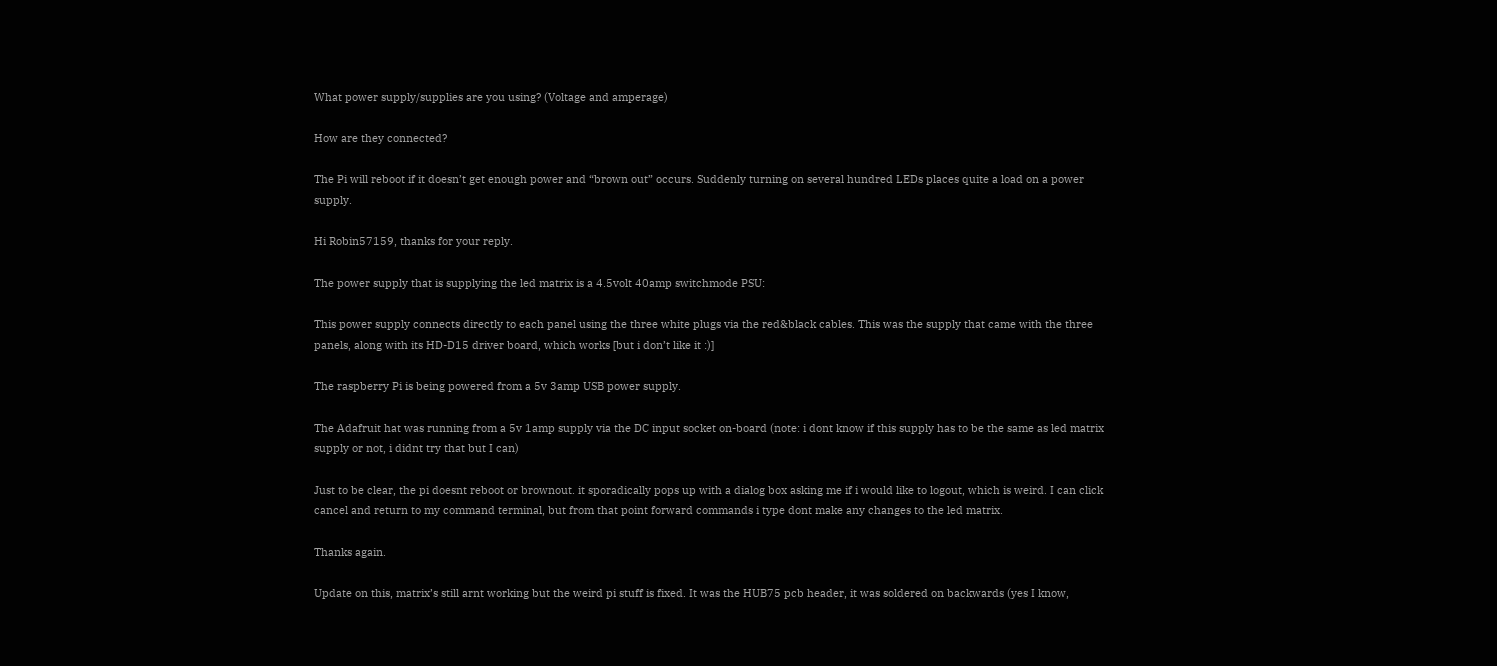What power supply/supplies are you using? (Voltage and amperage)

How are they connected?

The Pi will reboot if it doesn’t get enough power and “brown out” occurs. Suddenly turning on several hundred LEDs places quite a load on a power supply.

Hi Robin57159, thanks for your reply.

The power supply that is supplying the led matrix is a 4.5volt 40amp switchmode PSU:

This power supply connects directly to each panel using the three white plugs via the red&black cables. This was the supply that came with the three panels, along with its HD-D15 driver board, which works [but i don’t like it :)]

The raspberry Pi is being powered from a 5v 3amp USB power supply.

The Adafruit hat was running from a 5v 1amp supply via the DC input socket on-board (note: i dont know if this supply has to be the same as led matrix supply or not, i didnt try that but I can)

Just to be clear, the pi doesnt reboot or brownout. it sporadically pops up with a dialog box asking me if i would like to logout, which is weird. I can click cancel and return to my command terminal, but from that point forward commands i type dont make any changes to the led matrix.

Thanks again.

Update on this, matrix’s still arnt working but the weird pi stuff is fixed. It was the HUB75 pcb header, it was soldered on backwards (yes I know,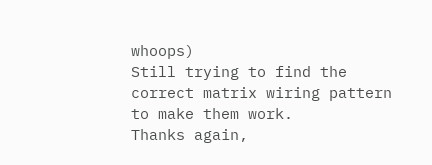whoops)
Still trying to find the correct matrix wiring pattern to make them work.
Thanks again,